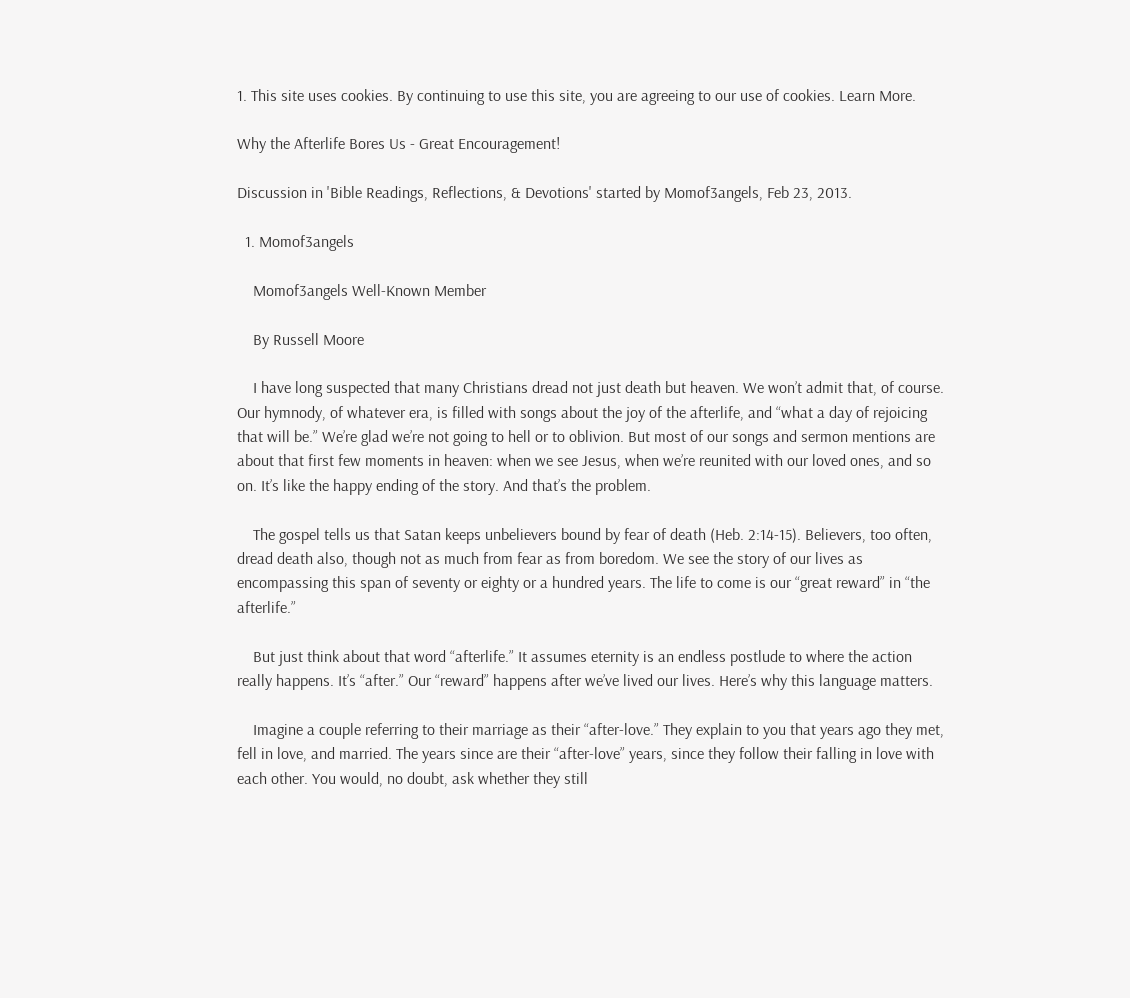1. This site uses cookies. By continuing to use this site, you are agreeing to our use of cookies. Learn More.

Why the Afterlife Bores Us - Great Encouragement!

Discussion in 'Bible Readings, Reflections, & Devotions' started by Momof3angels, Feb 23, 2013.

  1. Momof3angels

    Momof3angels Well-Known Member

    By Russell Moore

    I have long suspected that many Christians dread not just death but heaven. We won’t admit that, of course. Our hymnody, of whatever era, is filled with songs about the joy of the afterlife, and “what a day of rejoicing that will be.” We’re glad we’re not going to hell or to oblivion. But most of our songs and sermon mentions are about that first few moments in heaven: when we see Jesus, when we’re reunited with our loved ones, and so on. It’s like the happy ending of the story. And that’s the problem.

    The gospel tells us that Satan keeps unbelievers bound by fear of death (Heb. 2:14-15). Believers, too often, dread death also, though not as much from fear as from boredom. We see the story of our lives as encompassing this span of seventy or eighty or a hundred years. The life to come is our “great reward” in “the afterlife.”

    But just think about that word “afterlife.” It assumes eternity is an endless postlude to where the action really happens. It’s “after.” Our “reward” happens after we’ve lived our lives. Here’s why this language matters.

    Imagine a couple referring to their marriage as their “after-love.” They explain to you that years ago they met, fell in love, and married. The years since are their “after-love” years, since they follow their falling in love with each other. You would, no doubt, ask whether they still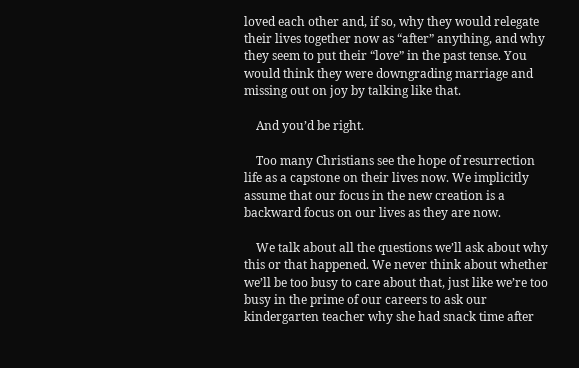loved each other and, if so, why they would relegate their lives together now as “after” anything, and why they seem to put their “love” in the past tense. You would think they were downgrading marriage and missing out on joy by talking like that.

    And you’d be right.

    Too many Christians see the hope of resurrection life as a capstone on their lives now. We implicitly assume that our focus in the new creation is a backward focus on our lives as they are now.

    We talk about all the questions we’ll ask about why this or that happened. We never think about whether we’ll be too busy to care about that, just like we’re too busy in the prime of our careers to ask our kindergarten teacher why she had snack time after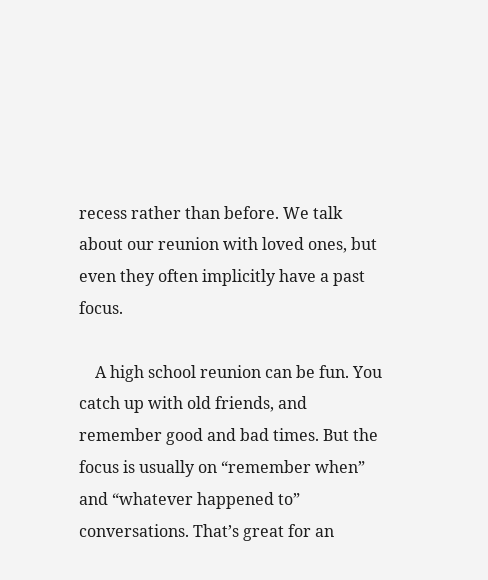recess rather than before. We talk about our reunion with loved ones, but even they often implicitly have a past focus.

    A high school reunion can be fun. You catch up with old friends, and remember good and bad times. But the focus is usually on “remember when” and “whatever happened to” conversations. That’s great for an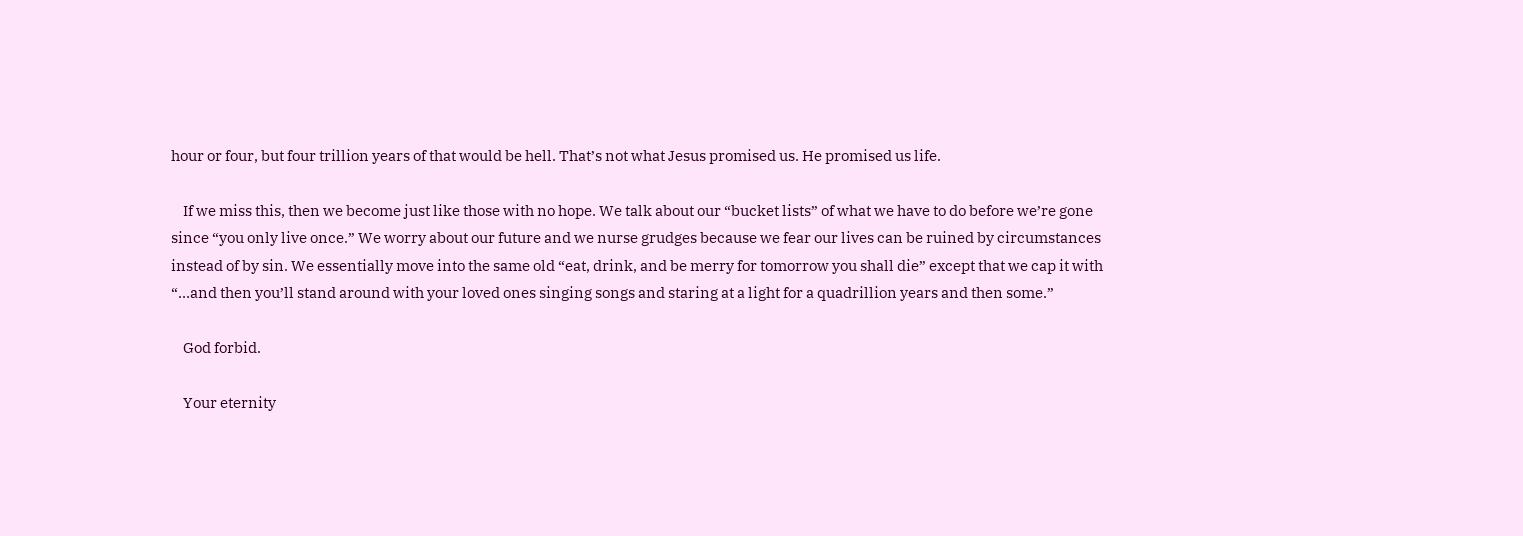hour or four, but four trillion years of that would be hell. That’s not what Jesus promised us. He promised us life.

    If we miss this, then we become just like those with no hope. We talk about our “bucket lists” of what we have to do before we’re gone since “you only live once.” We worry about our future and we nurse grudges because we fear our lives can be ruined by circumstances instead of by sin. We essentially move into the same old “eat, drink, and be merry for tomorrow you shall die” except that we cap it with “…and then you’ll stand around with your loved ones singing songs and staring at a light for a quadrillion years and then some.”

    God forbid.

    Your eternity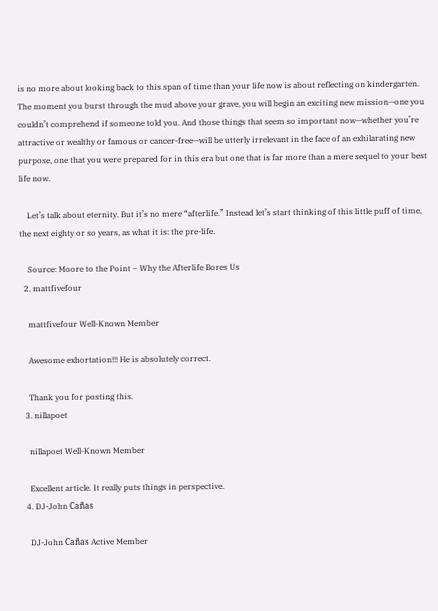is no more about looking back to this span of time than your life now is about reflecting on kindergarten. The moment you burst through the mud above your grave, you will begin an exciting new mission—one you couldn’t comprehend if someone told you. And those things that seem so important now—whether you’re attractive or wealthy or famous or cancer-free—will be utterly irrelevant in the face of an exhilarating new purpose, one that you were prepared for in this era but one that is far more than a mere sequel to your best life now.

    Let’s talk about eternity. But it’s no mere “afterlife.” Instead let’s start thinking of this little puff of time, the next eighty or so years, as what it is: the pre-life.

    Source: Moore to the Point – Why the Afterlife Bores Us
  2. mattfivefour

    mattfivefour Well-Known Member

    Awesome exhortation!!! He is absolutely correct.

    Thank you for posting this.
  3. nillapoet

    nillapoet Well-Known Member

    Excellent article. It really puts things in perspective.
  4. DJ-John Cañas

    DJ-John Cañas Active Member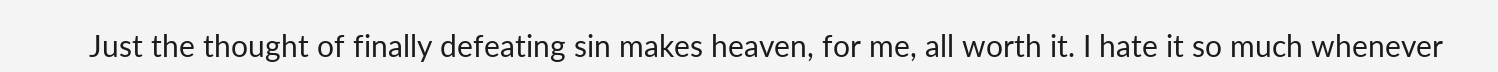Just the thought of finally defeating sin makes heaven, for me, all worth it. I hate it so much whenever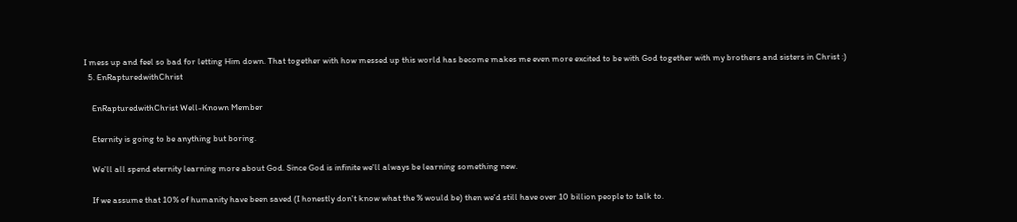I mess up and feel so bad for letting Him down. That together with how messed up this world has become makes me even more excited to be with God together with my brothers and sisters in Christ :)
  5. EnRapturedwithChrist

    EnRapturedwithChrist Well-Known Member

    Eternity is going to be anything but boring.

    We'll all spend eternity learning more about God. Since God is infinite we'll always be learning something new.

    If we assume that 10% of humanity have been saved (I honestly don't know what the % would be) then we'd still have over 10 billion people to talk to.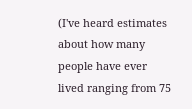(I've heard estimates about how many people have ever lived ranging from 75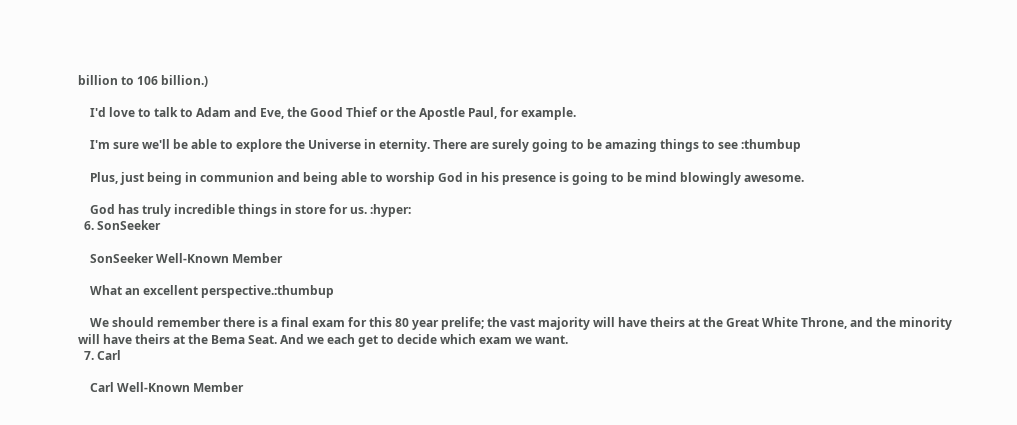billion to 106 billion.)

    I'd love to talk to Adam and Eve, the Good Thief or the Apostle Paul, for example.

    I'm sure we'll be able to explore the Universe in eternity. There are surely going to be amazing things to see :thumbup

    Plus, just being in communion and being able to worship God in his presence is going to be mind blowingly awesome.

    God has truly incredible things in store for us. :hyper:
  6. SonSeeker

    SonSeeker Well-Known Member

    What an excellent perspective.:thumbup

    We should remember there is a final exam for this 80 year prelife; the vast majority will have theirs at the Great White Throne, and the minority will have theirs at the Bema Seat. And we each get to decide which exam we want.
  7. Carl

    Carl Well-Known Member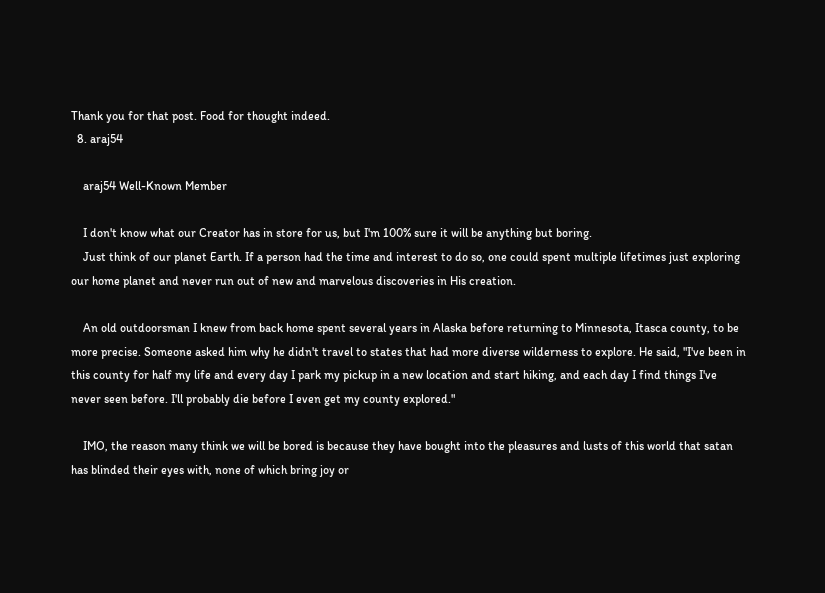Thank you for that post. Food for thought indeed.
  8. araj54

    araj54 Well-Known Member

    I don't know what our Creator has in store for us, but I'm 100% sure it will be anything but boring.
    Just think of our planet Earth. If a person had the time and interest to do so, one could spent multiple lifetimes just exploring our home planet and never run out of new and marvelous discoveries in His creation.

    An old outdoorsman I knew from back home spent several years in Alaska before returning to Minnesota, Itasca county, to be more precise. Someone asked him why he didn't travel to states that had more diverse wilderness to explore. He said, "I've been in this county for half my life and every day I park my pickup in a new location and start hiking, and each day I find things I've never seen before. I'll probably die before I even get my county explored."

    IMO, the reason many think we will be bored is because they have bought into the pleasures and lusts of this world that satan has blinded their eyes with, none of which bring joy or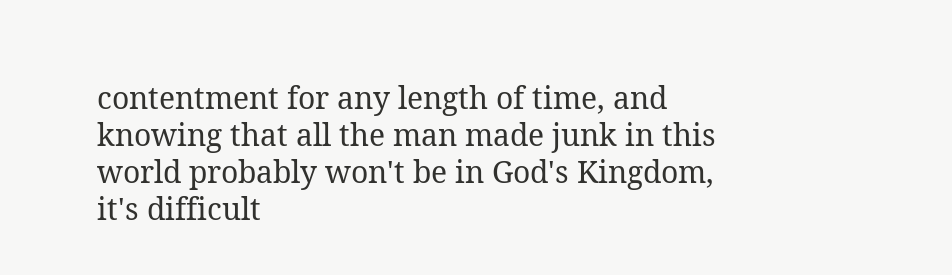contentment for any length of time, and knowing that all the man made junk in this world probably won't be in God's Kingdom, it's difficult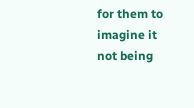for them to imagine it not being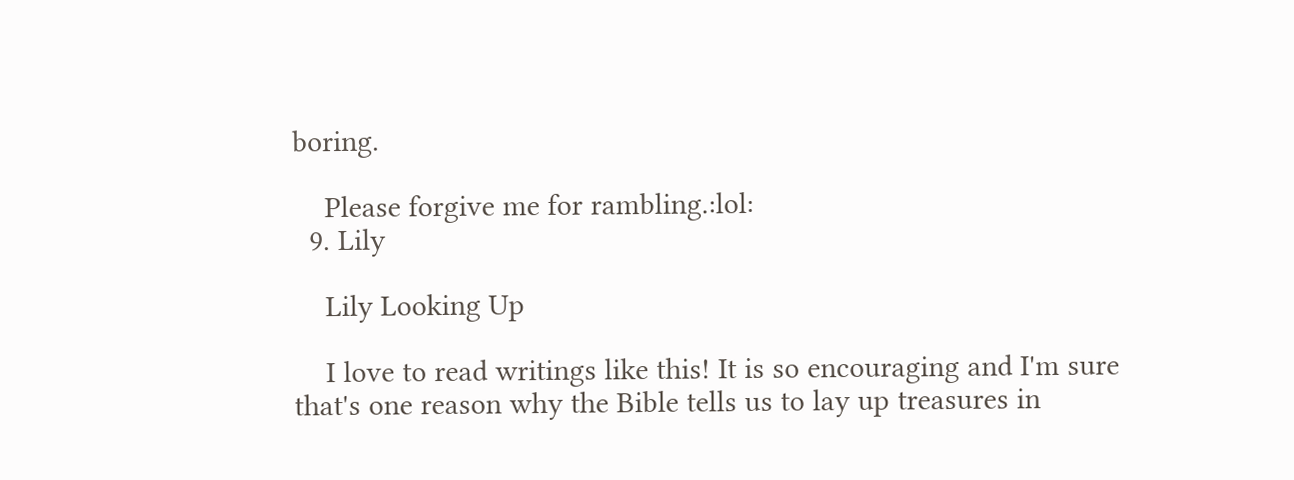boring.

    Please forgive me for rambling.:lol:
  9. Lily

    Lily Looking Up

    I love to read writings like this! It is so encouraging and I'm sure that's one reason why the Bible tells us to lay up treasures in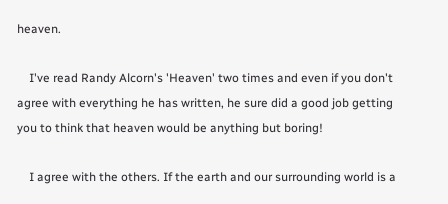heaven.

    I've read Randy Alcorn's 'Heaven' two times and even if you don't agree with everything he has written, he sure did a good job getting you to think that heaven would be anything but boring!

    I agree with the others. If the earth and our surrounding world is a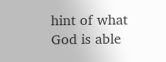hint of what God is able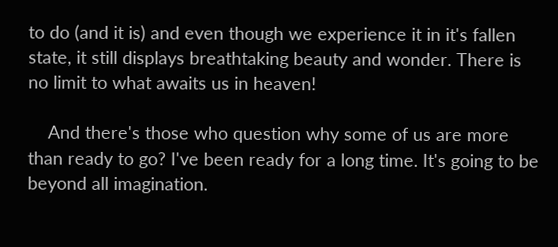to do (and it is) and even though we experience it in it's fallen state, it still displays breathtaking beauty and wonder. There is no limit to what awaits us in heaven!

    And there's those who question why some of us are more than ready to go? I've been ready for a long time. It's going to be beyond all imagination.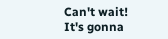Can't wait! It's gonna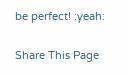be perfect! :yeah:

Share This Page